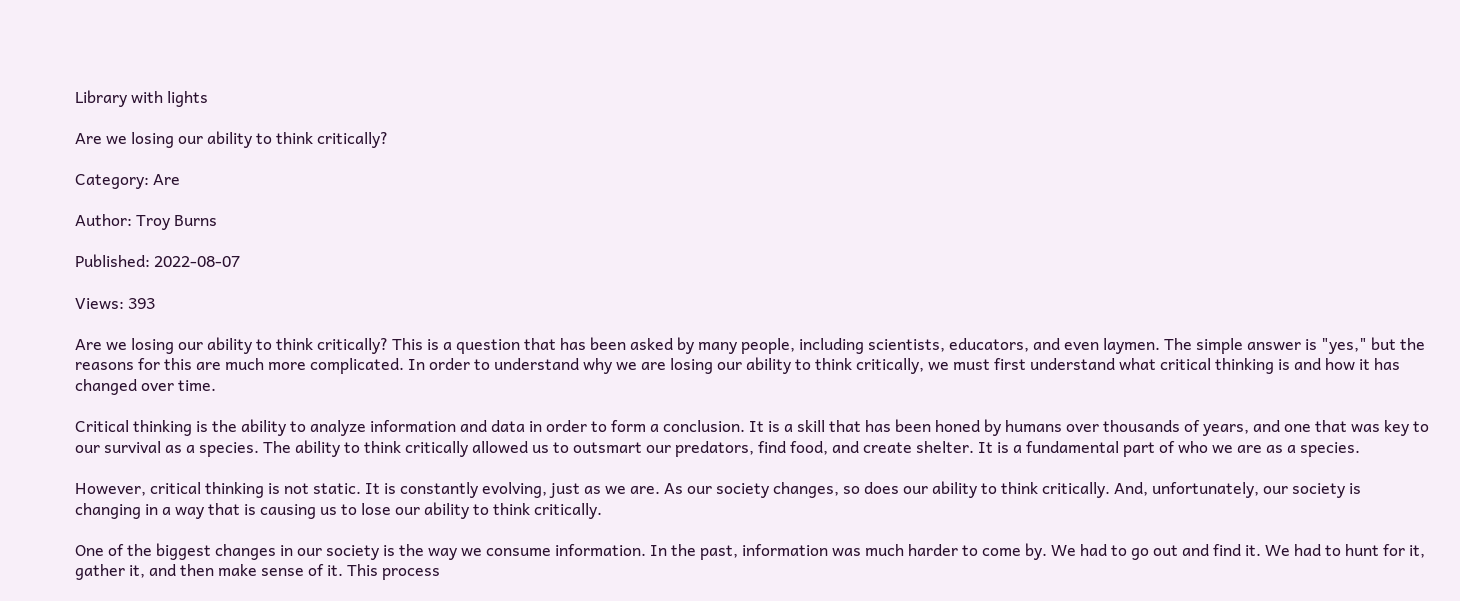Library with lights

Are we losing our ability to think critically?

Category: Are

Author: Troy Burns

Published: 2022-08-07

Views: 393

Are we losing our ability to think critically? This is a question that has been asked by many people, including scientists, educators, and even laymen. The simple answer is "yes," but the reasons for this are much more complicated. In order to understand why we are losing our ability to think critically, we must first understand what critical thinking is and how it has changed over time.

Critical thinking is the ability to analyze information and data in order to form a conclusion. It is a skill that has been honed by humans over thousands of years, and one that was key to our survival as a species. The ability to think critically allowed us to outsmart our predators, find food, and create shelter. It is a fundamental part of who we are as a species.

However, critical thinking is not static. It is constantly evolving, just as we are. As our society changes, so does our ability to think critically. And, unfortunately, our society is changing in a way that is causing us to lose our ability to think critically.

One of the biggest changes in our society is the way we consume information. In the past, information was much harder to come by. We had to go out and find it. We had to hunt for it, gather it, and then make sense of it. This process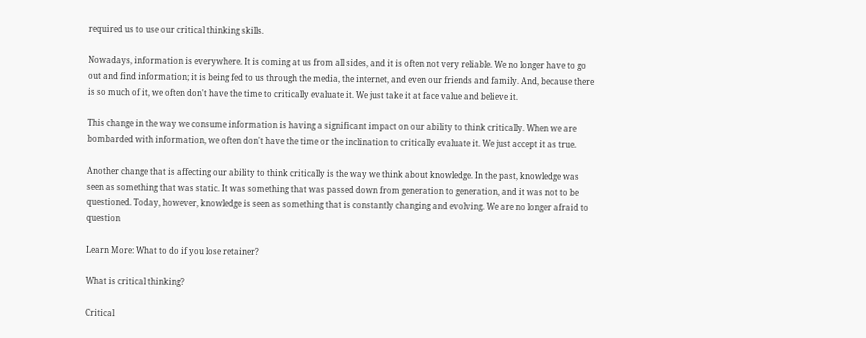required us to use our critical thinking skills.

Nowadays, information is everywhere. It is coming at us from all sides, and it is often not very reliable. We no longer have to go out and find information; it is being fed to us through the media, the internet, and even our friends and family. And, because there is so much of it, we often don't have the time to critically evaluate it. We just take it at face value and believe it.

This change in the way we consume information is having a significant impact on our ability to think critically. When we are bombarded with information, we often don't have the time or the inclination to critically evaluate it. We just accept it as true.

Another change that is affecting our ability to think critically is the way we think about knowledge. In the past, knowledge was seen as something that was static. It was something that was passed down from generation to generation, and it was not to be questioned. Today, however, knowledge is seen as something that is constantly changing and evolving. We are no longer afraid to question

Learn More: What to do if you lose retainer?

What is critical thinking?

Critical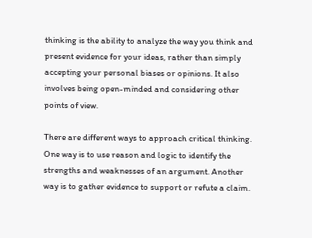thinking is the ability to analyze the way you think and present evidence for your ideas, rather than simply accepting your personal biases or opinions. It also involves being open-minded and considering other points of view.

There are different ways to approach critical thinking. One way is to use reason and logic to identify the strengths and weaknesses of an argument. Another way is to gather evidence to support or refute a claim.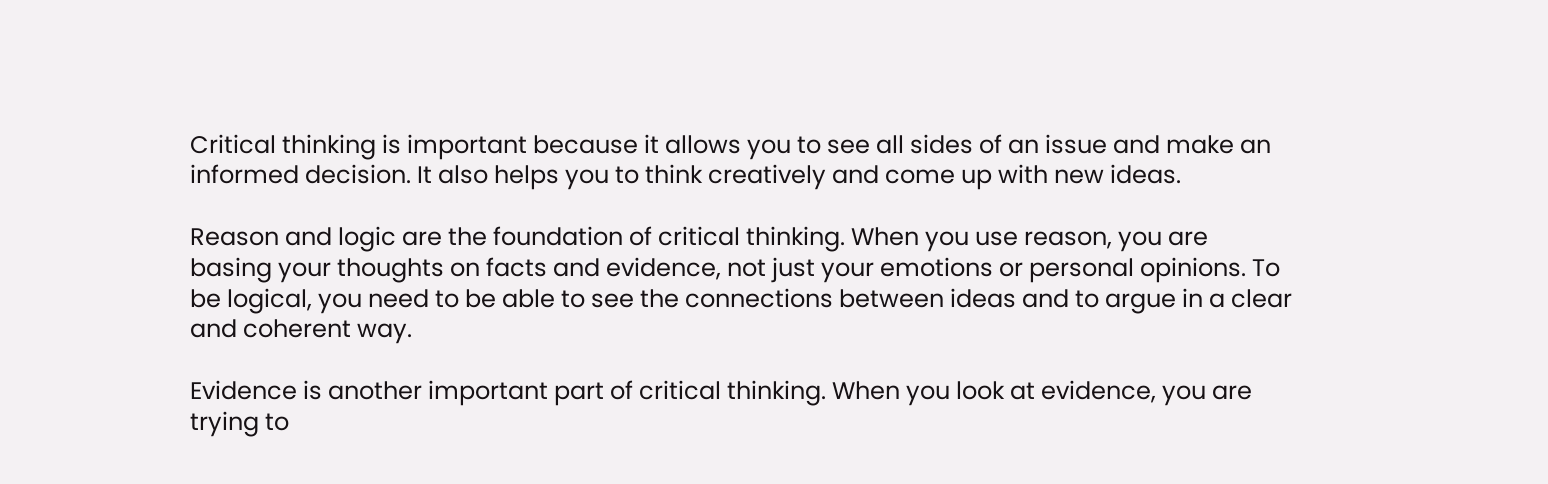Critical thinking is important because it allows you to see all sides of an issue and make an informed decision. It also helps you to think creatively and come up with new ideas.

Reason and logic are the foundation of critical thinking. When you use reason, you are basing your thoughts on facts and evidence, not just your emotions or personal opinions. To be logical, you need to be able to see the connections between ideas and to argue in a clear and coherent way.

Evidence is another important part of critical thinking. When you look at evidence, you are trying to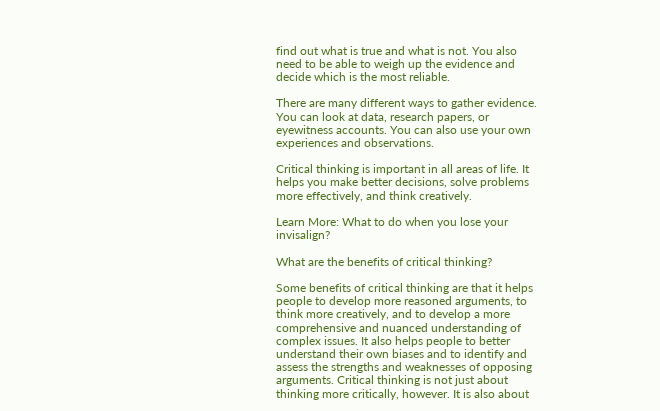find out what is true and what is not. You also need to be able to weigh up the evidence and decide which is the most reliable.

There are many different ways to gather evidence. You can look at data, research papers, or eyewitness accounts. You can also use your own experiences and observations.

Critical thinking is important in all areas of life. It helps you make better decisions, solve problems more effectively, and think creatively.

Learn More: What to do when you lose your invisalign?

What are the benefits of critical thinking?

Some benefits of critical thinking are that it helps people to develop more reasoned arguments, to think more creatively, and to develop a more comprehensive and nuanced understanding of complex issues. It also helps people to better understand their own biases and to identify and assess the strengths and weaknesses of opposing arguments. Critical thinking is not just about thinking more critically, however. It is also about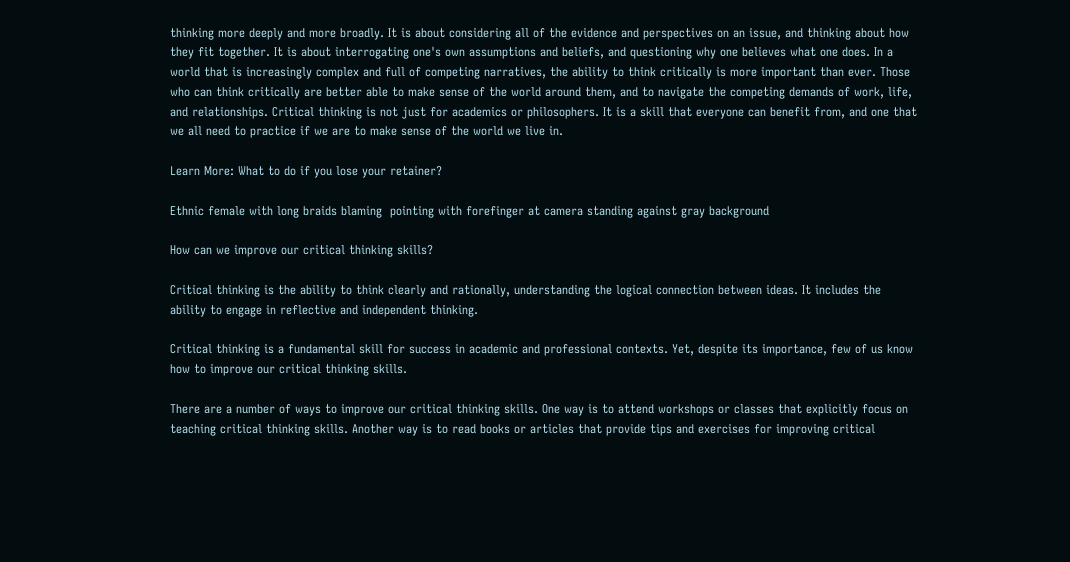thinking more deeply and more broadly. It is about considering all of the evidence and perspectives on an issue, and thinking about how they fit together. It is about interrogating one's own assumptions and beliefs, and questioning why one believes what one does. In a world that is increasingly complex and full of competing narratives, the ability to think critically is more important than ever. Those who can think critically are better able to make sense of the world around them, and to navigate the competing demands of work, life, and relationships. Critical thinking is not just for academics or philosophers. It is a skill that everyone can benefit from, and one that we all need to practice if we are to make sense of the world we live in.

Learn More: What to do if you lose your retainer?

Ethnic female with long braids blaming  pointing with forefinger at camera standing against gray background

How can we improve our critical thinking skills?

Critical thinking is the ability to think clearly and rationally, understanding the logical connection between ideas. It includes the ability to engage in reflective and independent thinking.

Critical thinking is a fundamental skill for success in academic and professional contexts. Yet, despite its importance, few of us know how to improve our critical thinking skills.

There are a number of ways to improve our critical thinking skills. One way is to attend workshops or classes that explicitly focus on teaching critical thinking skills. Another way is to read books or articles that provide tips and exercises for improving critical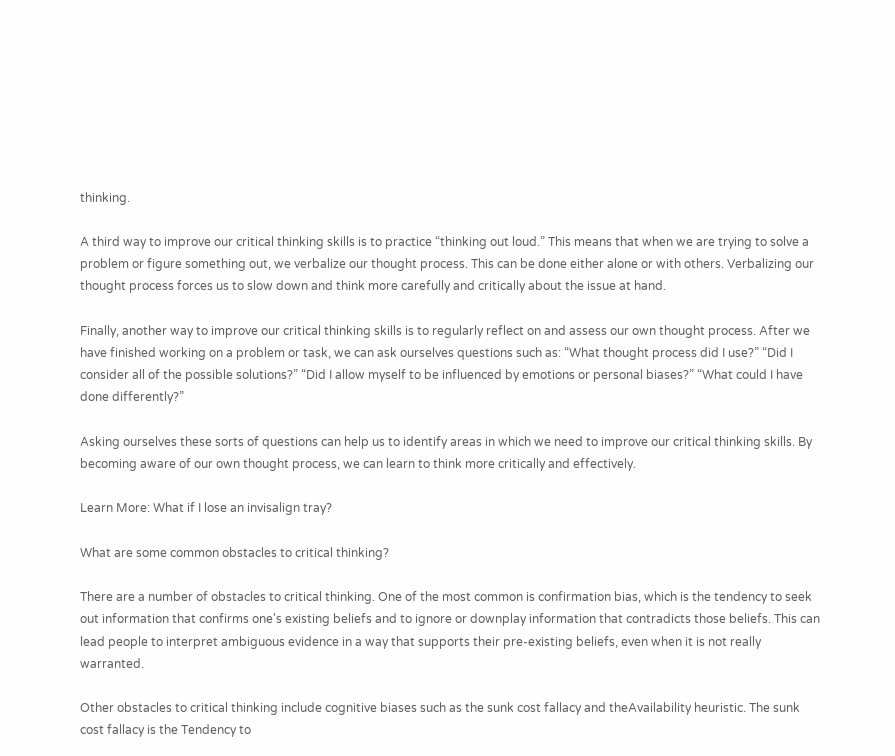thinking.

A third way to improve our critical thinking skills is to practice “thinking out loud.” This means that when we are trying to solve a problem or figure something out, we verbalize our thought process. This can be done either alone or with others. Verbalizing our thought process forces us to slow down and think more carefully and critically about the issue at hand.

Finally, another way to improve our critical thinking skills is to regularly reflect on and assess our own thought process. After we have finished working on a problem or task, we can ask ourselves questions such as: “What thought process did I use?” “Did I consider all of the possible solutions?” “Did I allow myself to be influenced by emotions or personal biases?” “What could I have done differently?”

Asking ourselves these sorts of questions can help us to identify areas in which we need to improve our critical thinking skills. By becoming aware of our own thought process, we can learn to think more critically and effectively.

Learn More: What if I lose an invisalign tray?

What are some common obstacles to critical thinking?

There are a number of obstacles to critical thinking. One of the most common is confirmation bias, which is the tendency to seek out information that confirms one's existing beliefs and to ignore or downplay information that contradicts those beliefs. This can lead people to interpret ambiguous evidence in a way that supports their pre-existing beliefs, even when it is not really warranted.

Other obstacles to critical thinking include cognitive biases such as the sunk cost fallacy and theAvailability heuristic. The sunk cost fallacy is the Tendency to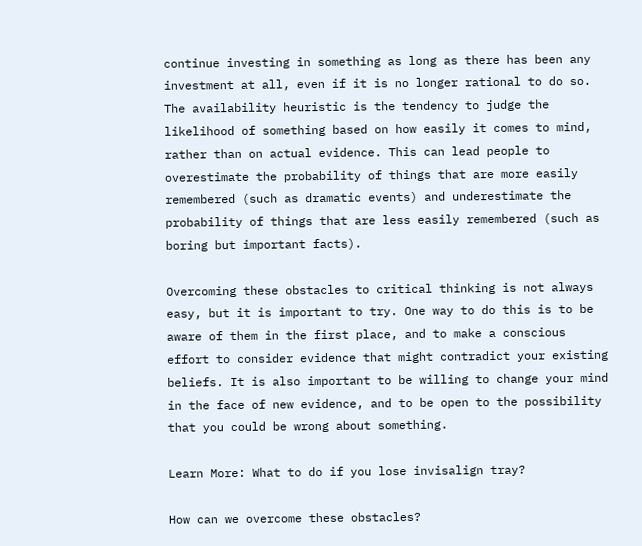continue investing in something as long as there has been any investment at all, even if it is no longer rational to do so. The availability heuristic is the tendency to judge the likelihood of something based on how easily it comes to mind, rather than on actual evidence. This can lead people to overestimate the probability of things that are more easily remembered (such as dramatic events) and underestimate the probability of things that are less easily remembered (such as boring but important facts).

Overcoming these obstacles to critical thinking is not always easy, but it is important to try. One way to do this is to be aware of them in the first place, and to make a conscious effort to consider evidence that might contradict your existing beliefs. It is also important to be willing to change your mind in the face of new evidence, and to be open to the possibility that you could be wrong about something.

Learn More: What to do if you lose invisalign tray?

How can we overcome these obstacles?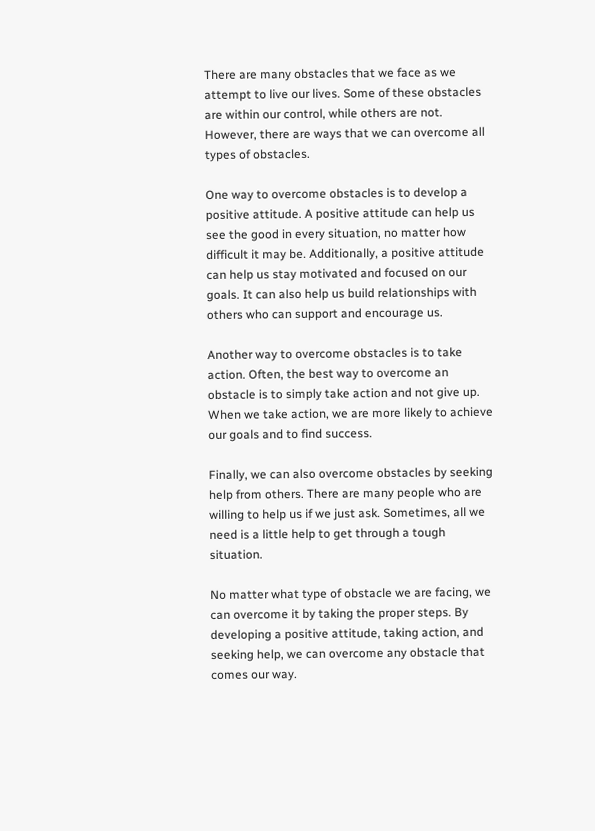There are many obstacles that we face as we attempt to live our lives. Some of these obstacles are within our control, while others are not. However, there are ways that we can overcome all types of obstacles.

One way to overcome obstacles is to develop a positive attitude. A positive attitude can help us see the good in every situation, no matter how difficult it may be. Additionally, a positive attitude can help us stay motivated and focused on our goals. It can also help us build relationships with others who can support and encourage us.

Another way to overcome obstacles is to take action. Often, the best way to overcome an obstacle is to simply take action and not give up. When we take action, we are more likely to achieve our goals and to find success.

Finally, we can also overcome obstacles by seeking help from others. There are many people who are willing to help us if we just ask. Sometimes, all we need is a little help to get through a tough situation.

No matter what type of obstacle we are facing, we can overcome it by taking the proper steps. By developing a positive attitude, taking action, and seeking help, we can overcome any obstacle that comes our way.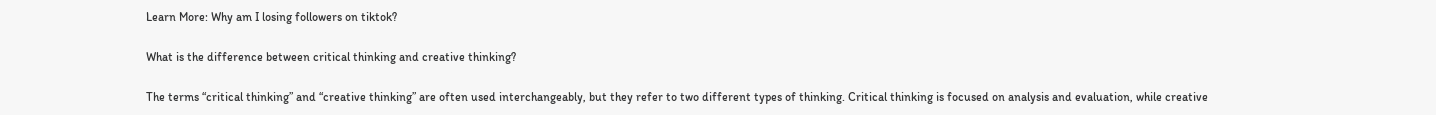Learn More: Why am I losing followers on tiktok?

What is the difference between critical thinking and creative thinking?

The terms “critical thinking” and “creative thinking” are often used interchangeably, but they refer to two different types of thinking. Critical thinking is focused on analysis and evaluation, while creative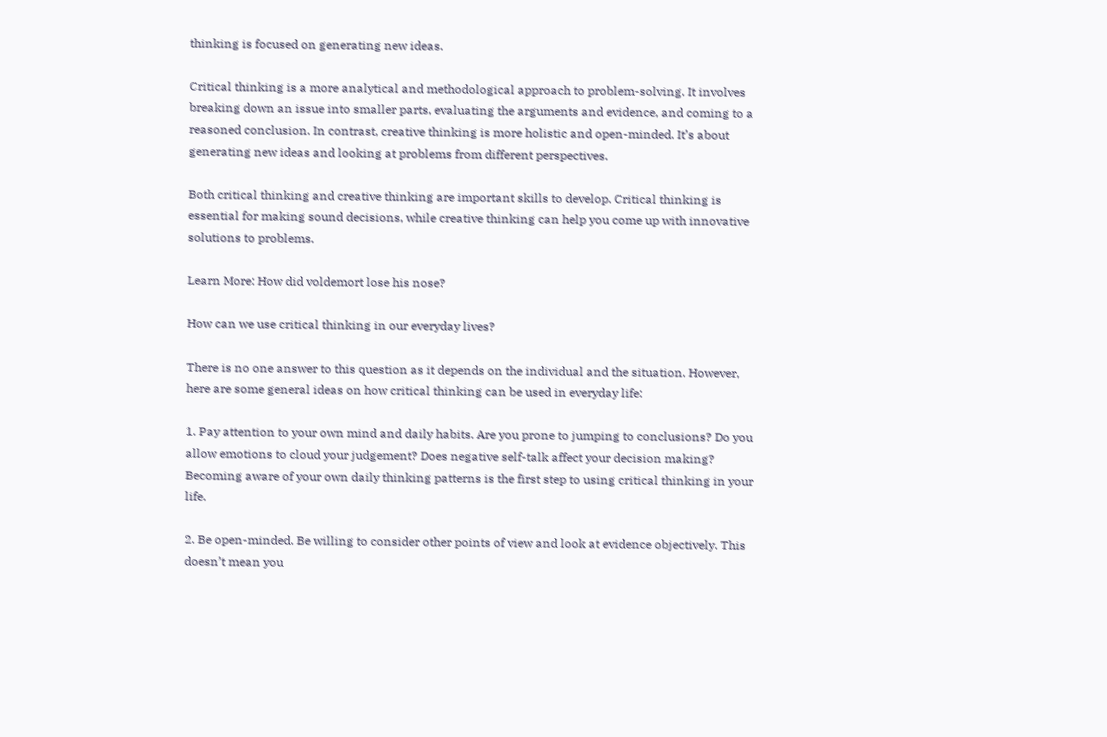thinking is focused on generating new ideas.

Critical thinking is a more analytical and methodological approach to problem-solving. It involves breaking down an issue into smaller parts, evaluating the arguments and evidence, and coming to a reasoned conclusion. In contrast, creative thinking is more holistic and open-minded. It’s about generating new ideas and looking at problems from different perspectives.

Both critical thinking and creative thinking are important skills to develop. Critical thinking is essential for making sound decisions, while creative thinking can help you come up with innovative solutions to problems.

Learn More: How did voldemort lose his nose?

How can we use critical thinking in our everyday lives?

There is no one answer to this question as it depends on the individual and the situation. However, here are some general ideas on how critical thinking can be used in everyday life:

1. Pay attention to your own mind and daily habits. Are you prone to jumping to conclusions? Do you allow emotions to cloud your judgement? Does negative self-talk affect your decision making? Becoming aware of your own daily thinking patterns is the first step to using critical thinking in your life.

2. Be open-minded. Be willing to consider other points of view and look at evidence objectively. This doesn’t mean you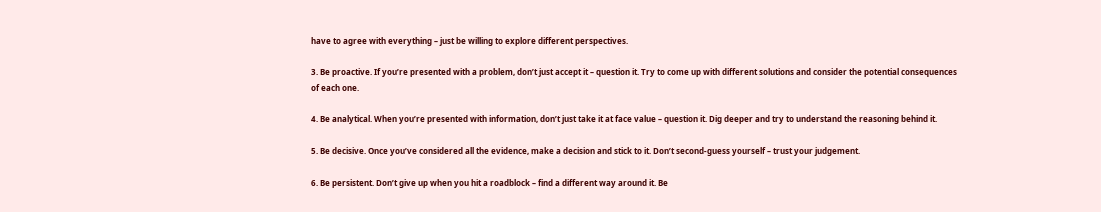have to agree with everything – just be willing to explore different perspectives.

3. Be proactive. If you’re presented with a problem, don’t just accept it – question it. Try to come up with different solutions and consider the potential consequences of each one.

4. Be analytical. When you’re presented with information, don’t just take it at face value – question it. Dig deeper and try to understand the reasoning behind it.

5. Be decisive. Once you’ve considered all the evidence, make a decision and stick to it. Don’t second-guess yourself – trust your judgement.

6. Be persistent. Don’t give up when you hit a roadblock – find a different way around it. Be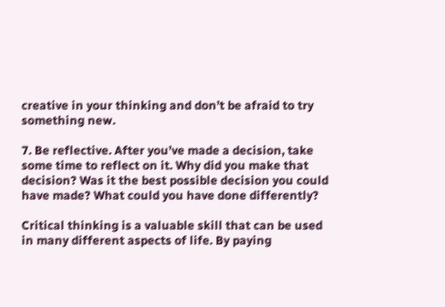creative in your thinking and don’t be afraid to try something new.

7. Be reflective. After you’ve made a decision, take some time to reflect on it. Why did you make that decision? Was it the best possible decision you could have made? What could you have done differently?

Critical thinking is a valuable skill that can be used in many different aspects of life. By paying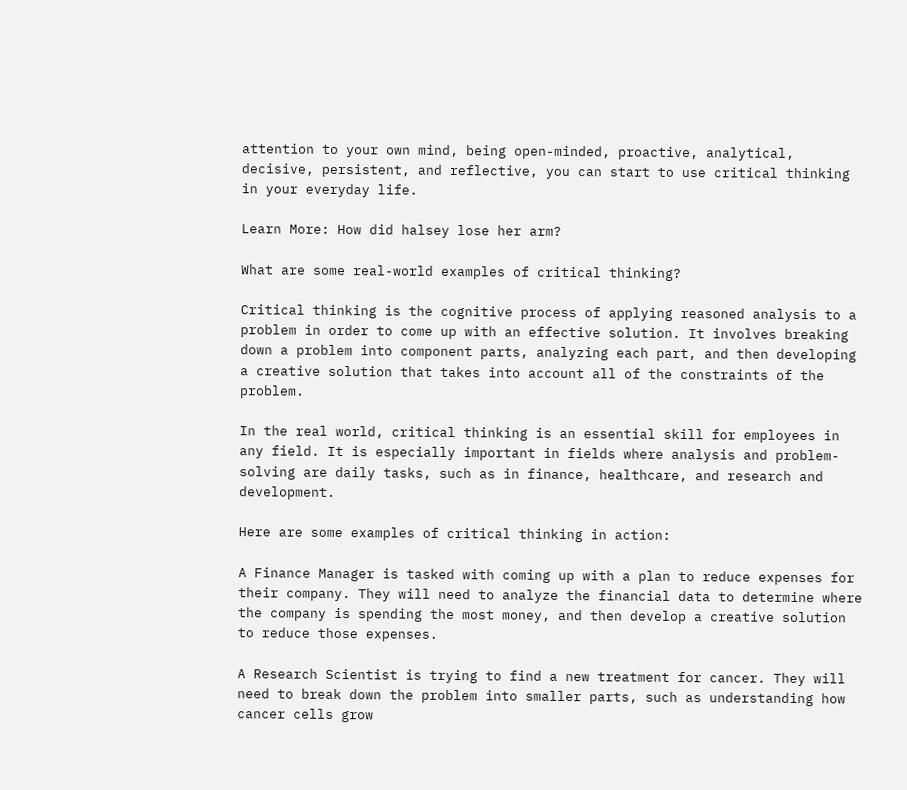attention to your own mind, being open-minded, proactive, analytical, decisive, persistent, and reflective, you can start to use critical thinking in your everyday life.

Learn More: How did halsey lose her arm?

What are some real-world examples of critical thinking?

Critical thinking is the cognitive process of applying reasoned analysis to a problem in order to come up with an effective solution. It involves breaking down a problem into component parts, analyzing each part, and then developing a creative solution that takes into account all of the constraints of the problem.

In the real world, critical thinking is an essential skill for employees in any field. It is especially important in fields where analysis and problem-solving are daily tasks, such as in finance, healthcare, and research and development.

Here are some examples of critical thinking in action:

A Finance Manager is tasked with coming up with a plan to reduce expenses for their company. They will need to analyze the financial data to determine where the company is spending the most money, and then develop a creative solution to reduce those expenses.

A Research Scientist is trying to find a new treatment for cancer. They will need to break down the problem into smaller parts, such as understanding how cancer cells grow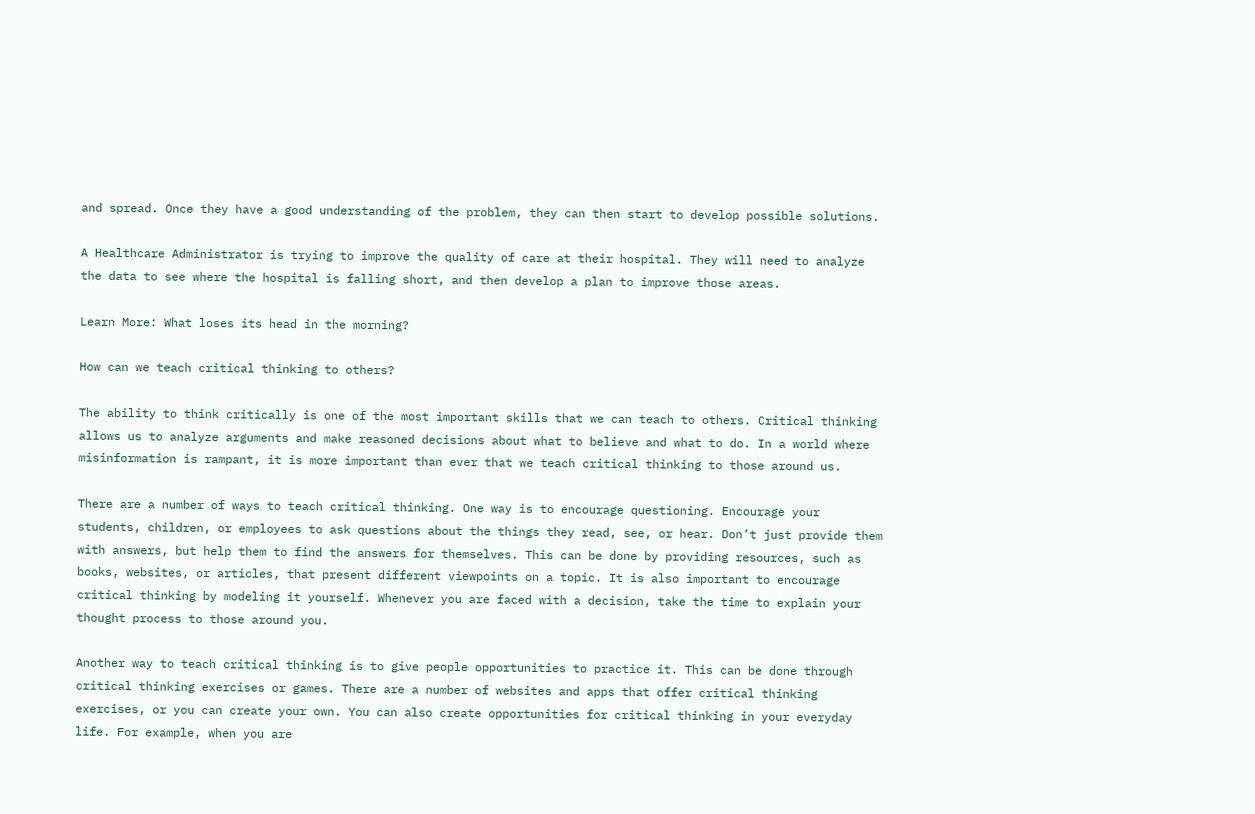and spread. Once they have a good understanding of the problem, they can then start to develop possible solutions.

A Healthcare Administrator is trying to improve the quality of care at their hospital. They will need to analyze the data to see where the hospital is falling short, and then develop a plan to improve those areas.

Learn More: What loses its head in the morning?

How can we teach critical thinking to others?

The ability to think critically is one of the most important skills that we can teach to others. Critical thinking allows us to analyze arguments and make reasoned decisions about what to believe and what to do. In a world where misinformation is rampant, it is more important than ever that we teach critical thinking to those around us.

There are a number of ways to teach critical thinking. One way is to encourage questioning. Encourage your students, children, or employees to ask questions about the things they read, see, or hear. Don’t just provide them with answers, but help them to find the answers for themselves. This can be done by providing resources, such as books, websites, or articles, that present different viewpoints on a topic. It is also important to encourage critical thinking by modeling it yourself. Whenever you are faced with a decision, take the time to explain your thought process to those around you.

Another way to teach critical thinking is to give people opportunities to practice it. This can be done through critical thinking exercises or games. There are a number of websites and apps that offer critical thinking exercises, or you can create your own. You can also create opportunities for critical thinking in your everyday life. For example, when you are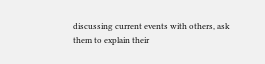discussing current events with others, ask them to explain their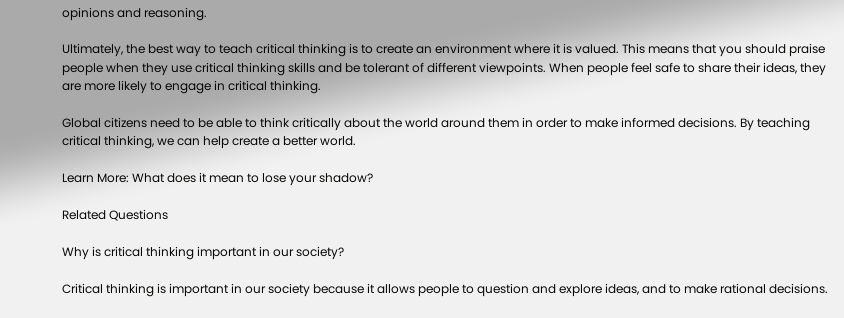opinions and reasoning.

Ultimately, the best way to teach critical thinking is to create an environment where it is valued. This means that you should praise people when they use critical thinking skills and be tolerant of different viewpoints. When people feel safe to share their ideas, they are more likely to engage in critical thinking.

Global citizens need to be able to think critically about the world around them in order to make informed decisions. By teaching critical thinking, we can help create a better world.

Learn More: What does it mean to lose your shadow?

Related Questions

Why is critical thinking important in our society?

Critical thinking is important in our society because it allows people to question and explore ideas, and to make rational decisions.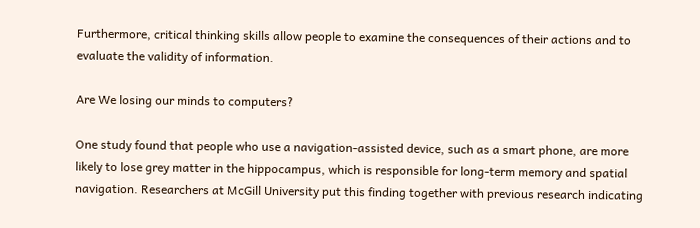Furthermore, critical thinking skills allow people to examine the consequences of their actions and to evaluate the validity of information.

Are We losing our minds to computers?

One study found that people who use a navigation-assisted device, such as a smart phone, are more likely to lose grey matter in the hippocampus, which is responsible for long-term memory and spatial navigation. Researchers at McGill University put this finding together with previous research indicating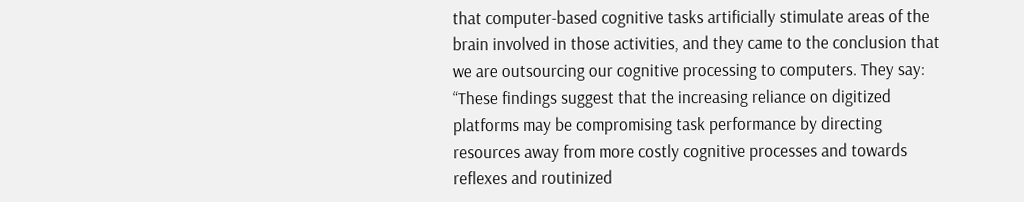that computer-based cognitive tasks artificially stimulate areas of the brain involved in those activities, and they came to the conclusion that we are outsourcing our cognitive processing to computers. They say: “These findings suggest that the increasing reliance on digitized platforms may be compromising task performance by directing resources away from more costly cognitive processes and towards reflexes and routinized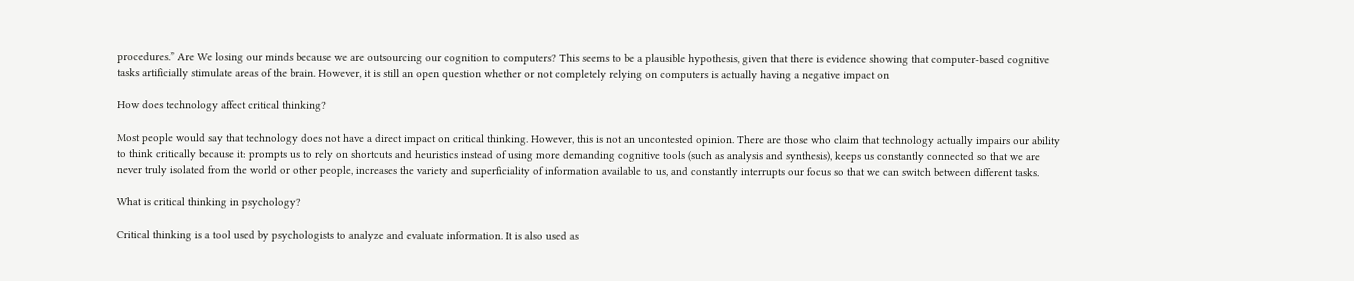procedures.” Are We losing our minds because we are outsourcing our cognition to computers? This seems to be a plausible hypothesis, given that there is evidence showing that computer-based cognitive tasks artificially stimulate areas of the brain. However, it is still an open question whether or not completely relying on computers is actually having a negative impact on

How does technology affect critical thinking?

Most people would say that technology does not have a direct impact on critical thinking. However, this is not an uncontested opinion. There are those who claim that technology actually impairs our ability to think critically because it: prompts us to rely on shortcuts and heuristics instead of using more demanding cognitive tools (such as analysis and synthesis), keeps us constantly connected so that we are never truly isolated from the world or other people, increases the variety and superficiality of information available to us, and constantly interrupts our focus so that we can switch between different tasks.

What is critical thinking in psychology?

Critical thinking is a tool used by psychologists to analyze and evaluate information. It is also used as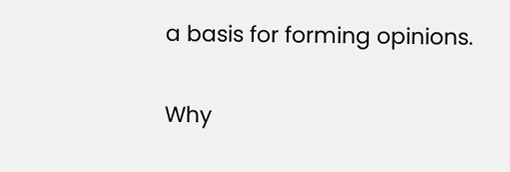a basis for forming opinions.

Why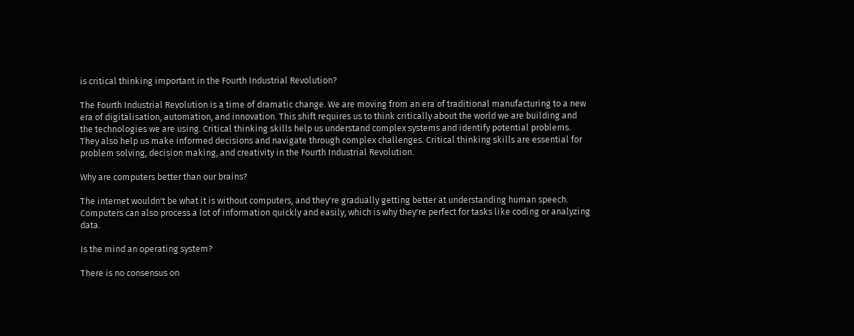is critical thinking important in the Fourth Industrial Revolution?

The Fourth Industrial Revolution is a time of dramatic change. We are moving from an era of traditional manufacturing to a new era of digitalisation, automation, and innovation. This shift requires us to think critically about the world we are building and the technologies we are using. Critical thinking skills help us understand complex systems and identify potential problems. They also help us make informed decisions and navigate through complex challenges. Critical thinking skills are essential for problem solving, decision making, and creativity in the Fourth Industrial Revolution.

Why are computers better than our brains?

The internet wouldn't be what it is without computers, and they're gradually getting better at understanding human speech. Computers can also process a lot of information quickly and easily, which is why they're perfect for tasks like coding or analyzing data.

Is the mind an operating system?

There is no consensus on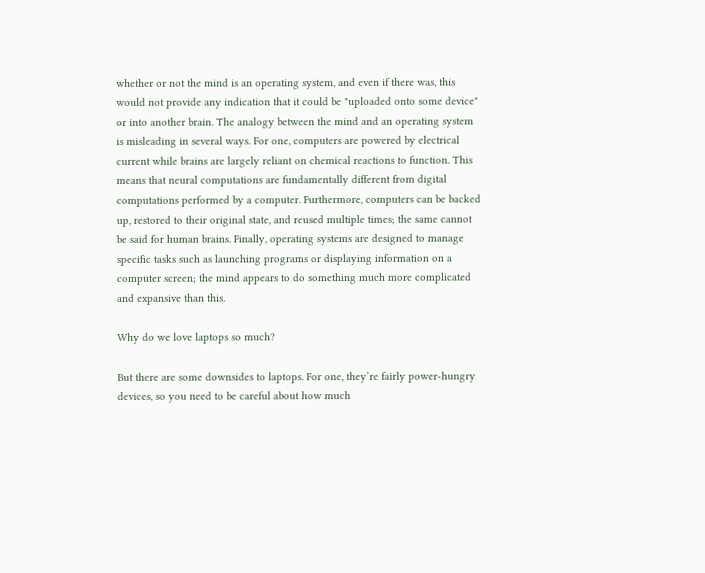whether or not the mind is an operating system, and even if there was, this would not provide any indication that it could be "uploaded onto some device" or into another brain. The analogy between the mind and an operating system is misleading in several ways. For one, computers are powered by electrical current while brains are largely reliant on chemical reactions to function. This means that neural computations are fundamentally different from digital computations performed by a computer. Furthermore, computers can be backed up, restored to their original state, and reused multiple times; the same cannot be said for human brains. Finally, operating systems are designed to manage specific tasks such as launching programs or displaying information on a computer screen; the mind appears to do something much more complicated and expansive than this.

Why do we love laptops so much?

But there are some downsides to laptops. For one, they’re fairly power-hungry devices, so you need to be careful about how much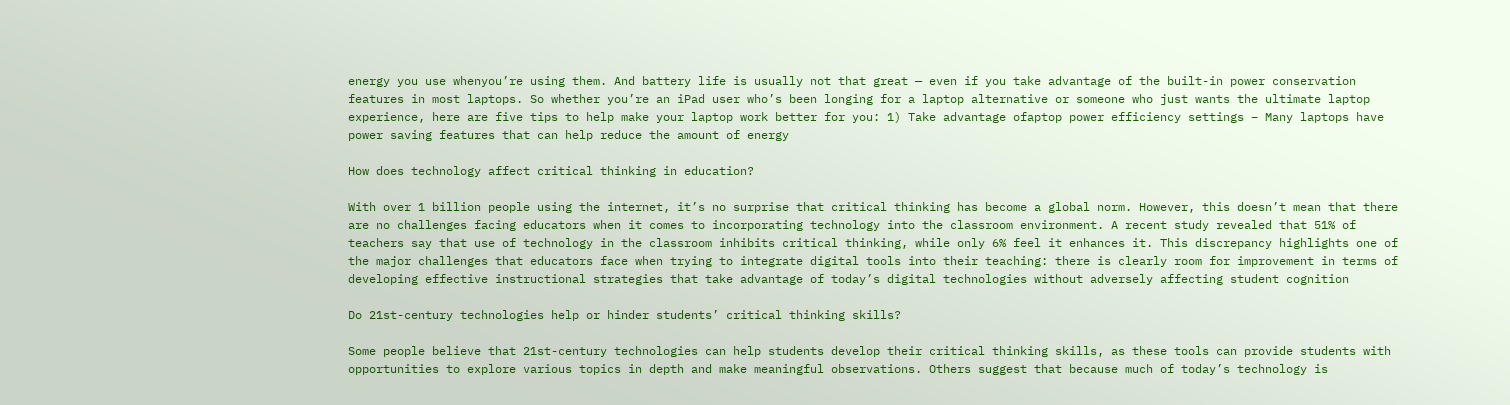energy you use whenyou’re using them. And battery life is usually not that great — even if you take advantage of the built-in power conservation features in most laptops. So whether you’re an iPad user who’s been longing for a laptop alternative or someone who just wants the ultimate laptop experience, here are five tips to help make your laptop work better for you: 1) Take advantage ofaptop power efficiency settings – Many laptops have power saving features that can help reduce the amount of energy

How does technology affect critical thinking in education?

With over 1 billion people using the internet, it’s no surprise that critical thinking has become a global norm. However, this doesn’t mean that there are no challenges facing educators when it comes to incorporating technology into the classroom environment. A recent study revealed that 51% of teachers say that use of technology in the classroom inhibits critical thinking, while only 6% feel it enhances it. This discrepancy highlights one of the major challenges that educators face when trying to integrate digital tools into their teaching: there is clearly room for improvement in terms of developing effective instructional strategies that take advantage of today’s digital technologies without adversely affecting student cognition

Do 21st-century technologies help or hinder students’ critical thinking skills?

Some people believe that 21st-century technologies can help students develop their critical thinking skills, as these tools can provide students with opportunities to explore various topics in depth and make meaningful observations. Others suggest that because much of today’s technology is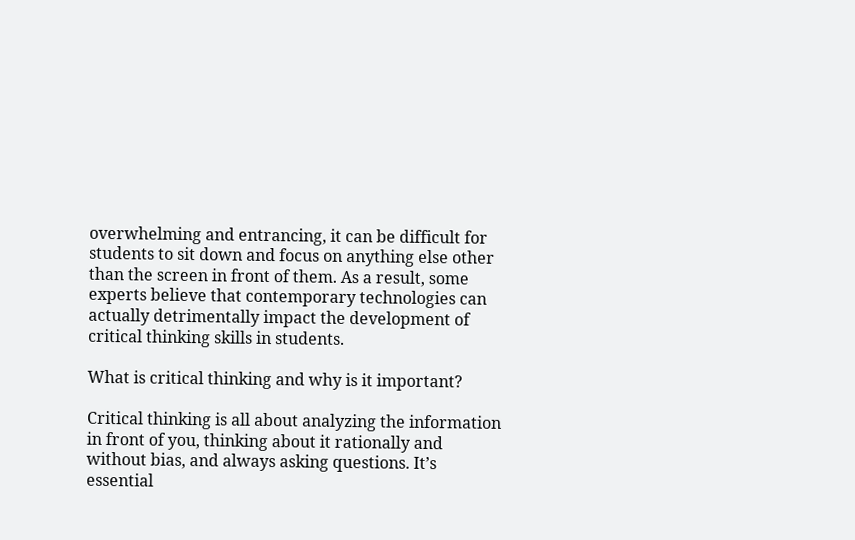overwhelming and entrancing, it can be difficult for students to sit down and focus on anything else other than the screen in front of them. As a result, some experts believe that contemporary technologies can actually detrimentally impact the development of critical thinking skills in students.

What is critical thinking and why is it important?

Critical thinking is all about analyzing the information in front of you, thinking about it rationally and without bias, and always asking questions. It’s essential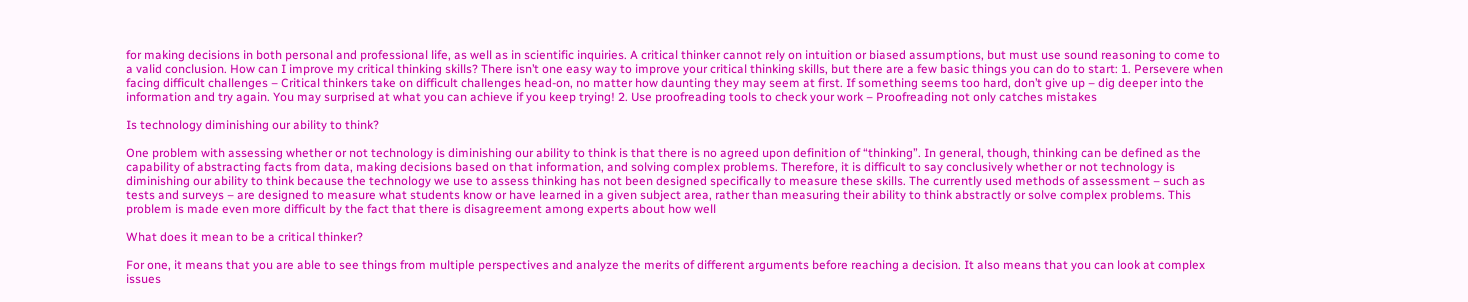for making decisions in both personal and professional life, as well as in scientific inquiries. A critical thinker cannot rely on intuition or biased assumptions, but must use sound reasoning to come to a valid conclusion. How can I improve my critical thinking skills? There isn’t one easy way to improve your critical thinking skills, but there are a few basic things you can do to start: 1. Persevere when facing difficult challenges – Critical thinkers take on difficult challenges head-on, no matter how daunting they may seem at first. If something seems too hard, don’t give up – dig deeper into the information and try again. You may surprised at what you can achieve if you keep trying! 2. Use proofreading tools to check your work – Proofreading not only catches mistakes

Is technology diminishing our ability to think?

One problem with assessing whether or not technology is diminishing our ability to think is that there is no agreed upon definition of “thinking”. In general, though, thinking can be defined as the capability of abstracting facts from data, making decisions based on that information, and solving complex problems. Therefore, it is difficult to say conclusively whether or not technology is diminishing our ability to think because the technology we use to assess thinking has not been designed specifically to measure these skills. The currently used methods of assessment – such as tests and surveys – are designed to measure what students know or have learned in a given subject area, rather than measuring their ability to think abstractly or solve complex problems. This problem is made even more difficult by the fact that there is disagreement among experts about how well

What does it mean to be a critical thinker?

For one, it means that you are able to see things from multiple perspectives and analyze the merits of different arguments before reaching a decision. It also means that you can look at complex issues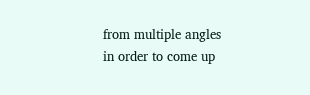from multiple angles in order to come up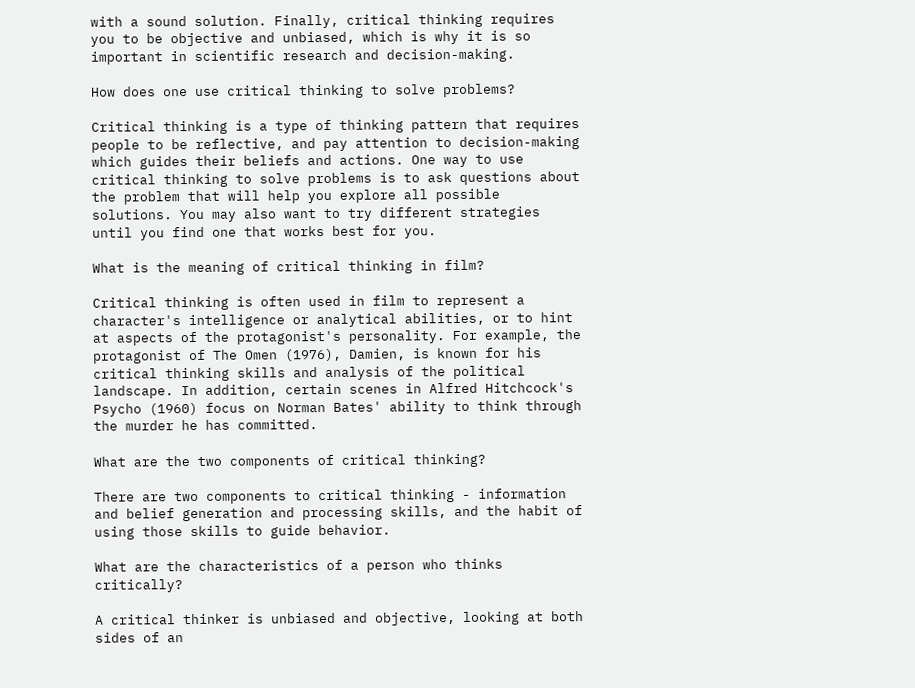with a sound solution. Finally, critical thinking requires you to be objective and unbiased, which is why it is so important in scientific research and decision-making.

How does one use critical thinking to solve problems?

Critical thinking is a type of thinking pattern that requires people to be reflective, and pay attention to decision-making which guides their beliefs and actions. One way to use critical thinking to solve problems is to ask questions about the problem that will help you explore all possible solutions. You may also want to try different strategies until you find one that works best for you.

What is the meaning of critical thinking in film?

Critical thinking is often used in film to represent a character's intelligence or analytical abilities, or to hint at aspects of the protagonist's personality. For example, the protagonist of The Omen (1976), Damien, is known for his critical thinking skills and analysis of the political landscape. In addition, certain scenes in Alfred Hitchcock's Psycho (1960) focus on Norman Bates' ability to think through the murder he has committed.

What are the two components of critical thinking?

There are two components to critical thinking - information and belief generation and processing skills, and the habit of using those skills to guide behavior.

What are the characteristics of a person who thinks critically?

A critical thinker is unbiased and objective, looking at both sides of an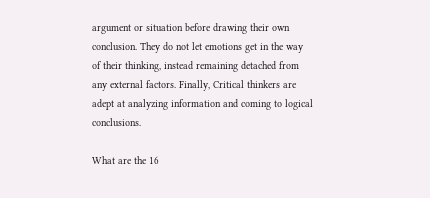argument or situation before drawing their own conclusion. They do not let emotions get in the way of their thinking, instead remaining detached from any external factors. Finally, Critical thinkers are adept at analyzing information and coming to logical conclusions.

What are the 16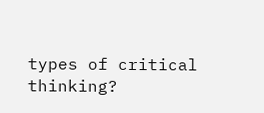types of critical thinking?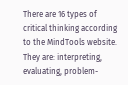There are 16 types of critical thinking according to the MindTools website. They are: interpreting, evaluating, problem-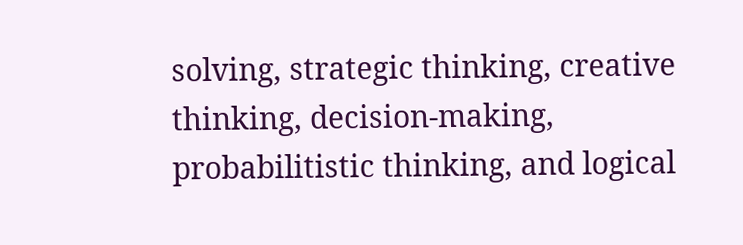solving, strategic thinking, creative thinking, decision-making, probabilitistic thinking, and logical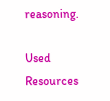reasoning.

Used Resources